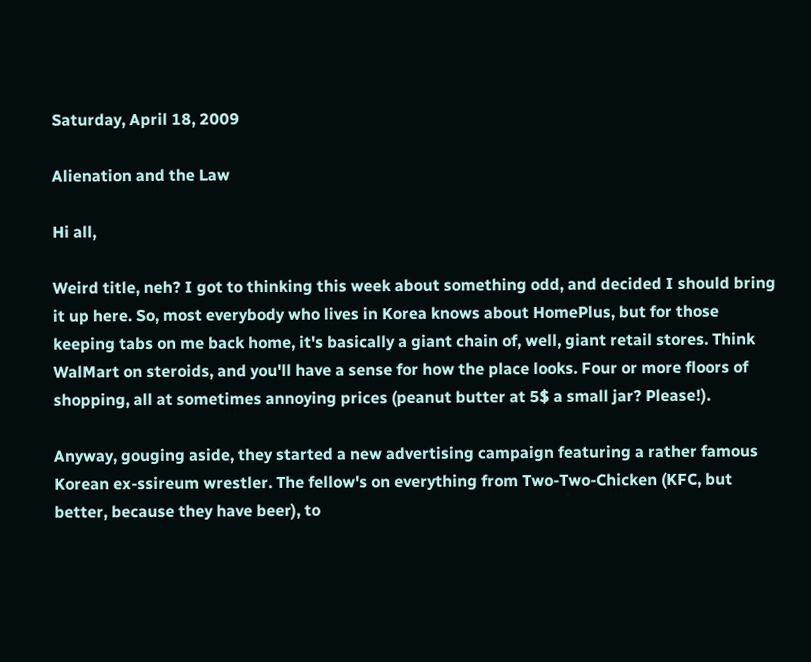Saturday, April 18, 2009

Alienation and the Law

Hi all,

Weird title, neh? I got to thinking this week about something odd, and decided I should bring it up here. So, most everybody who lives in Korea knows about HomePlus, but for those keeping tabs on me back home, it's basically a giant chain of, well, giant retail stores. Think WalMart on steroids, and you'll have a sense for how the place looks. Four or more floors of shopping, all at sometimes annoying prices (peanut butter at 5$ a small jar? Please!).

Anyway, gouging aside, they started a new advertising campaign featuring a rather famous Korean ex-ssireum wrestler. The fellow's on everything from Two-Two-Chicken (KFC, but better, because they have beer), to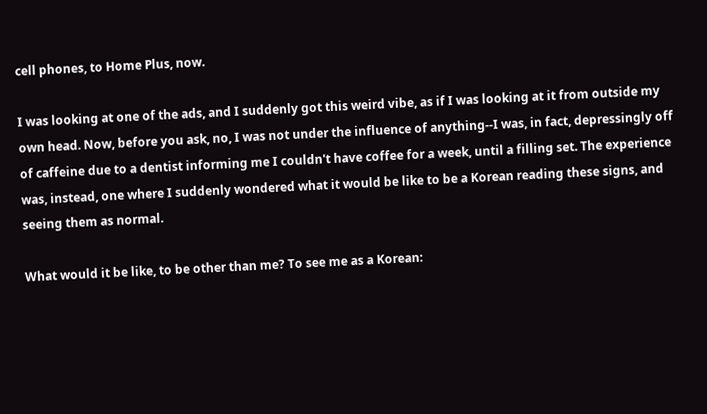cell phones, to Home Plus, now.

I was looking at one of the ads, and I suddenly got this weird vibe, as if I was looking at it from outside my own head. Now, before you ask, no, I was not under the influence of anything--I was, in fact, depressingly off of caffeine due to a dentist informing me I couldn't have coffee for a week, until a filling set. The experience was, instead, one where I suddenly wondered what it would be like to be a Korean reading these signs, and seeing them as normal.

What would it be like, to be other than me? To see me as a Korean: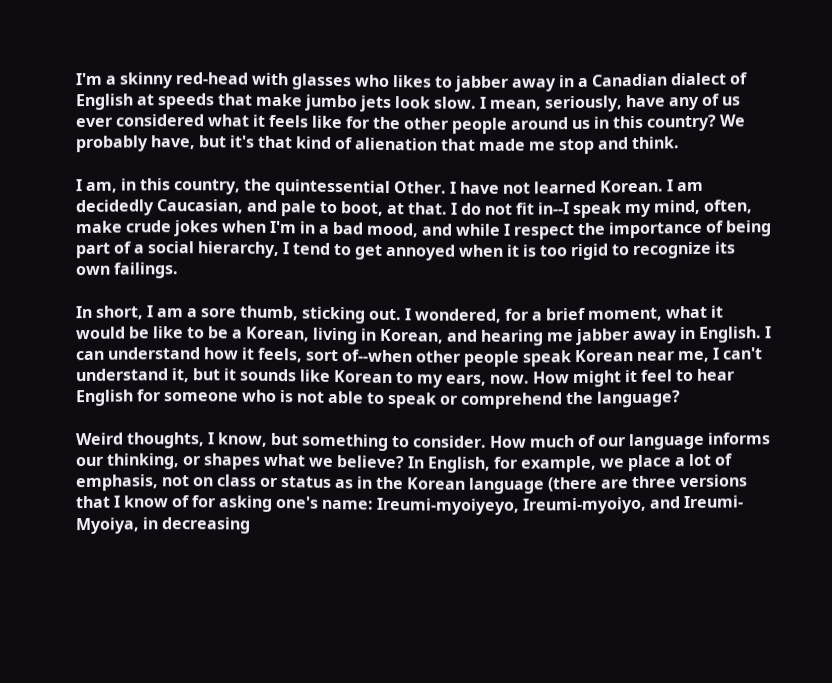I'm a skinny red-head with glasses who likes to jabber away in a Canadian dialect of English at speeds that make jumbo jets look slow. I mean, seriously, have any of us ever considered what it feels like for the other people around us in this country? We probably have, but it's that kind of alienation that made me stop and think.

I am, in this country, the quintessential Other. I have not learned Korean. I am decidedly Caucasian, and pale to boot, at that. I do not fit in--I speak my mind, often, make crude jokes when I'm in a bad mood, and while I respect the importance of being part of a social hierarchy, I tend to get annoyed when it is too rigid to recognize its own failings.

In short, I am a sore thumb, sticking out. I wondered, for a brief moment, what it would be like to be a Korean, living in Korean, and hearing me jabber away in English. I can understand how it feels, sort of--when other people speak Korean near me, I can't understand it, but it sounds like Korean to my ears, now. How might it feel to hear English for someone who is not able to speak or comprehend the language?

Weird thoughts, I know, but something to consider. How much of our language informs our thinking, or shapes what we believe? In English, for example, we place a lot of emphasis, not on class or status as in the Korean language (there are three versions that I know of for asking one's name: Ireumi-myoiyeyo, Ireumi-myoiyo, and Ireumi-Myoiya, in decreasing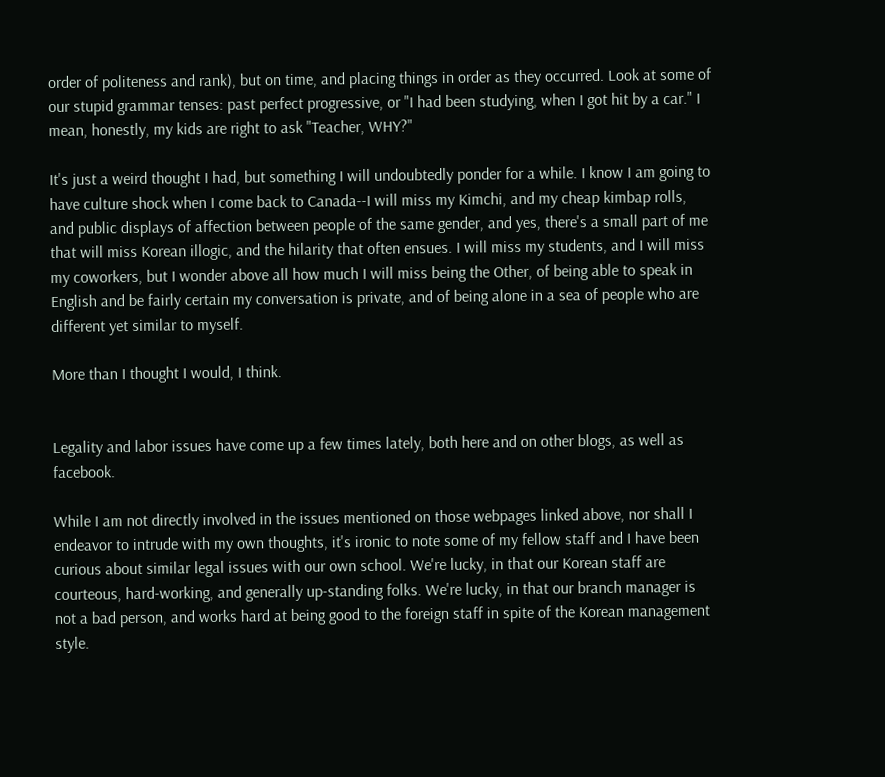order of politeness and rank), but on time, and placing things in order as they occurred. Look at some of our stupid grammar tenses: past perfect progressive, or "I had been studying, when I got hit by a car." I mean, honestly, my kids are right to ask "Teacher, WHY?"

It's just a weird thought I had, but something I will undoubtedly ponder for a while. I know I am going to have culture shock when I come back to Canada--I will miss my Kimchi, and my cheap kimbap rolls, and public displays of affection between people of the same gender, and yes, there's a small part of me that will miss Korean illogic, and the hilarity that often ensues. I will miss my students, and I will miss my coworkers, but I wonder above all how much I will miss being the Other, of being able to speak in English and be fairly certain my conversation is private, and of being alone in a sea of people who are different yet similar to myself.

More than I thought I would, I think.


Legality and labor issues have come up a few times lately, both here and on other blogs, as well as facebook.

While I am not directly involved in the issues mentioned on those webpages linked above, nor shall I endeavor to intrude with my own thoughts, it's ironic to note some of my fellow staff and I have been curious about similar legal issues with our own school. We're lucky, in that our Korean staff are courteous, hard-working, and generally up-standing folks. We're lucky, in that our branch manager is not a bad person, and works hard at being good to the foreign staff in spite of the Korean management style.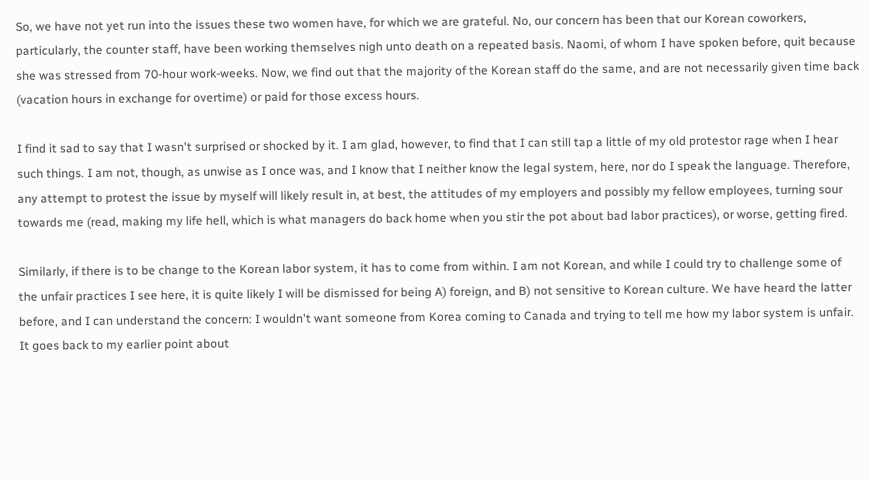So, we have not yet run into the issues these two women have, for which we are grateful. No, our concern has been that our Korean coworkers, particularly, the counter staff, have been working themselves nigh unto death on a repeated basis. Naomi, of whom I have spoken before, quit because she was stressed from 70-hour work-weeks. Now, we find out that the majority of the Korean staff do the same, and are not necessarily given time back (vacation hours in exchange for overtime) or paid for those excess hours.

I find it sad to say that I wasn't surprised or shocked by it. I am glad, however, to find that I can still tap a little of my old protestor rage when I hear such things. I am not, though, as unwise as I once was, and I know that I neither know the legal system, here, nor do I speak the language. Therefore, any attempt to protest the issue by myself will likely result in, at best, the attitudes of my employers and possibly my fellow employees, turning sour towards me (read, making my life hell, which is what managers do back home when you stir the pot about bad labor practices), or worse, getting fired.

Similarly, if there is to be change to the Korean labor system, it has to come from within. I am not Korean, and while I could try to challenge some of the unfair practices I see here, it is quite likely I will be dismissed for being A) foreign, and B) not sensitive to Korean culture. We have heard the latter before, and I can understand the concern: I wouldn't want someone from Korea coming to Canada and trying to tell me how my labor system is unfair. It goes back to my earlier point about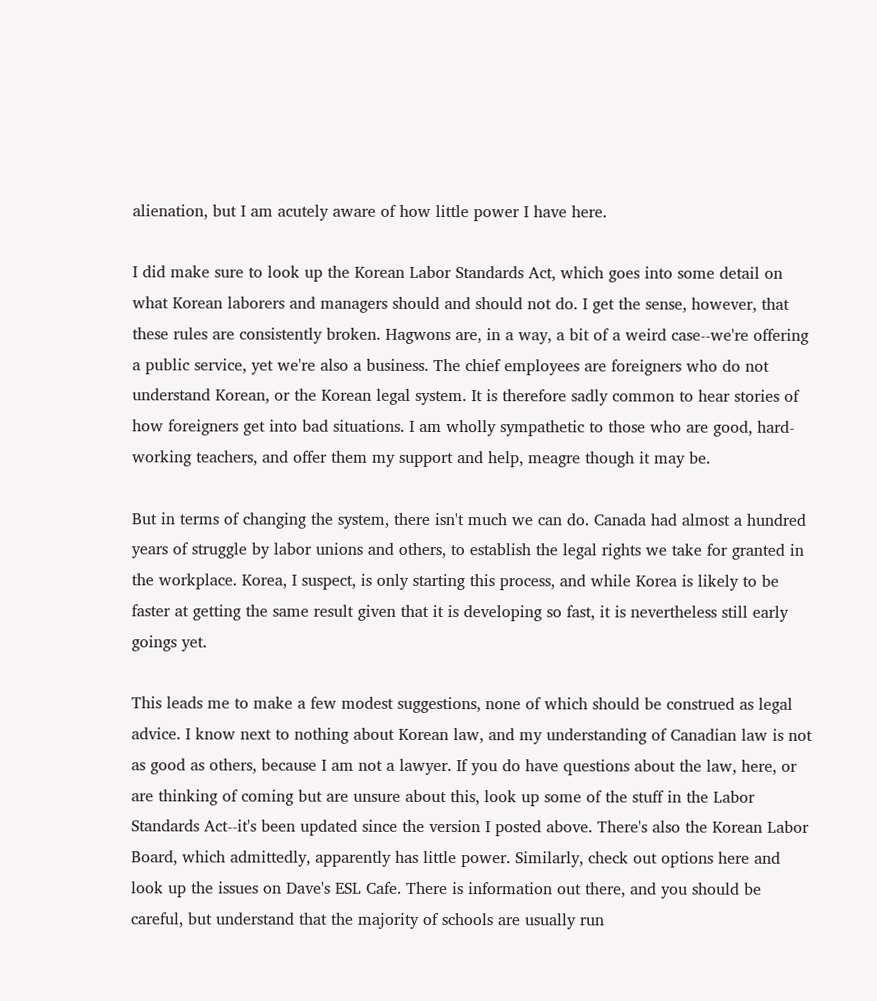alienation, but I am acutely aware of how little power I have here.

I did make sure to look up the Korean Labor Standards Act, which goes into some detail on what Korean laborers and managers should and should not do. I get the sense, however, that these rules are consistently broken. Hagwons are, in a way, a bit of a weird case--we're offering a public service, yet we're also a business. The chief employees are foreigners who do not understand Korean, or the Korean legal system. It is therefore sadly common to hear stories of how foreigners get into bad situations. I am wholly sympathetic to those who are good, hard-working teachers, and offer them my support and help, meagre though it may be.

But in terms of changing the system, there isn't much we can do. Canada had almost a hundred years of struggle by labor unions and others, to establish the legal rights we take for granted in the workplace. Korea, I suspect, is only starting this process, and while Korea is likely to be faster at getting the same result given that it is developing so fast, it is nevertheless still early goings yet.

This leads me to make a few modest suggestions, none of which should be construed as legal advice. I know next to nothing about Korean law, and my understanding of Canadian law is not as good as others, because I am not a lawyer. If you do have questions about the law, here, or are thinking of coming but are unsure about this, look up some of the stuff in the Labor Standards Act--it's been updated since the version I posted above. There's also the Korean Labor Board, which admittedly, apparently has little power. Similarly, check out options here and look up the issues on Dave's ESL Cafe. There is information out there, and you should be careful, but understand that the majority of schools are usually run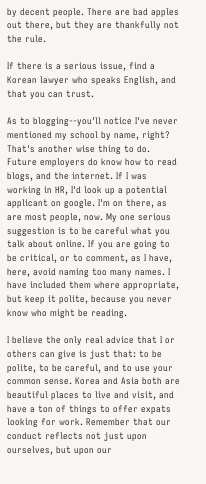by decent people. There are bad apples out there, but they are thankfully not the rule.

If there is a serious issue, find a Korean lawyer who speaks English, and that you can trust.

As to blogging--you'll notice I've never mentioned my school by name, right? That's another wise thing to do. Future employers do know how to read blogs, and the internet. If I was working in HR, I'd look up a potential applicant on google. I'm on there, as are most people, now. My one serious suggestion is to be careful what you talk about online. If you are going to be critical, or to comment, as I have, here, avoid naming too many names. I have included them where appropriate, but keep it polite, because you never know who might be reading.

I believe the only real advice that I or others can give is just that: to be polite, to be careful, and to use your common sense. Korea and Asia both are beautiful places to live and visit, and have a ton of things to offer expats looking for work. Remember that our conduct reflects not just upon ourselves, but upon our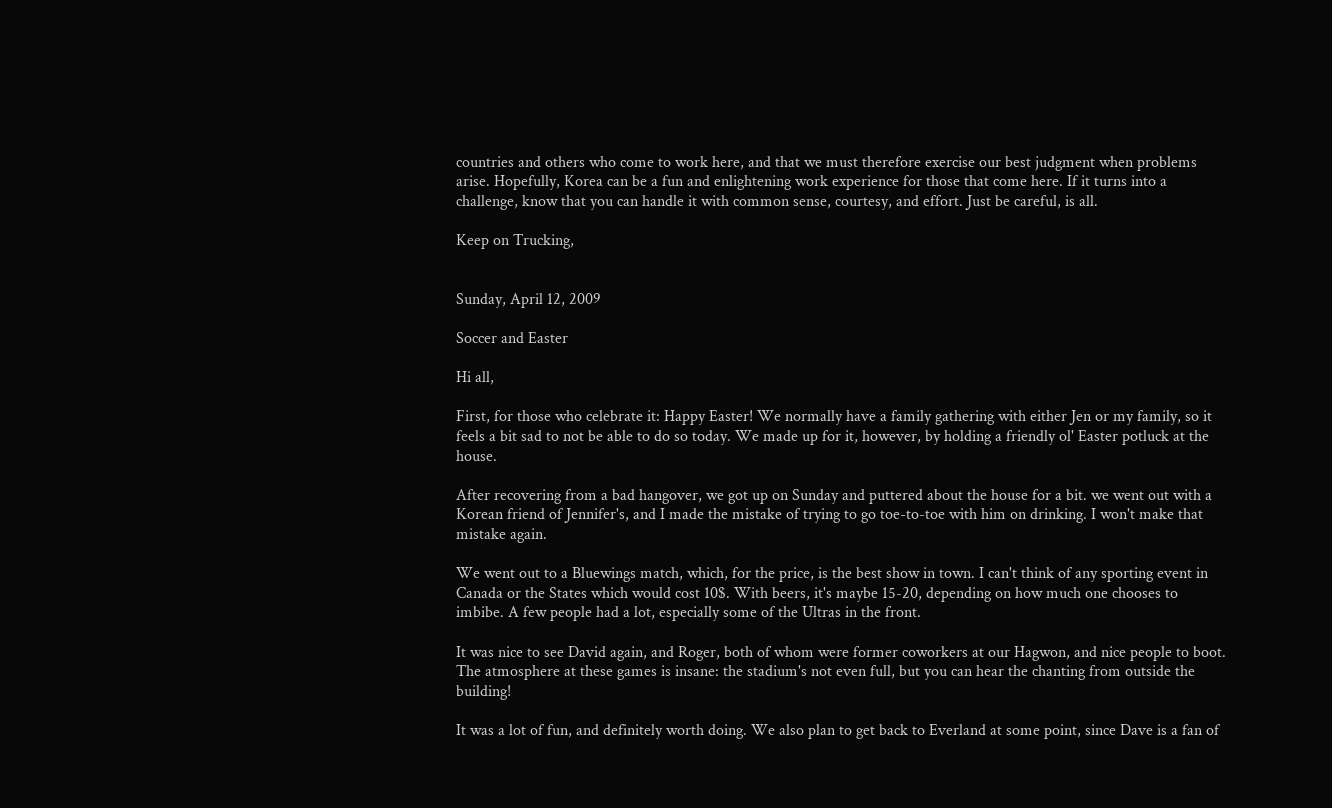countries and others who come to work here, and that we must therefore exercise our best judgment when problems arise. Hopefully, Korea can be a fun and enlightening work experience for those that come here. If it turns into a challenge, know that you can handle it with common sense, courtesy, and effort. Just be careful, is all.

Keep on Trucking,


Sunday, April 12, 2009

Soccer and Easter

Hi all,

First, for those who celebrate it: Happy Easter! We normally have a family gathering with either Jen or my family, so it feels a bit sad to not be able to do so today. We made up for it, however, by holding a friendly ol' Easter potluck at the house.

After recovering from a bad hangover, we got up on Sunday and puttered about the house for a bit. we went out with a Korean friend of Jennifer's, and I made the mistake of trying to go toe-to-toe with him on drinking. I won't make that mistake again.

We went out to a Bluewings match, which, for the price, is the best show in town. I can't think of any sporting event in Canada or the States which would cost 10$. With beers, it's maybe 15-20, depending on how much one chooses to imbibe. A few people had a lot, especially some of the Ultras in the front.

It was nice to see David again, and Roger, both of whom were former coworkers at our Hagwon, and nice people to boot. The atmosphere at these games is insane: the stadium's not even full, but you can hear the chanting from outside the building!

It was a lot of fun, and definitely worth doing. We also plan to get back to Everland at some point, since Dave is a fan of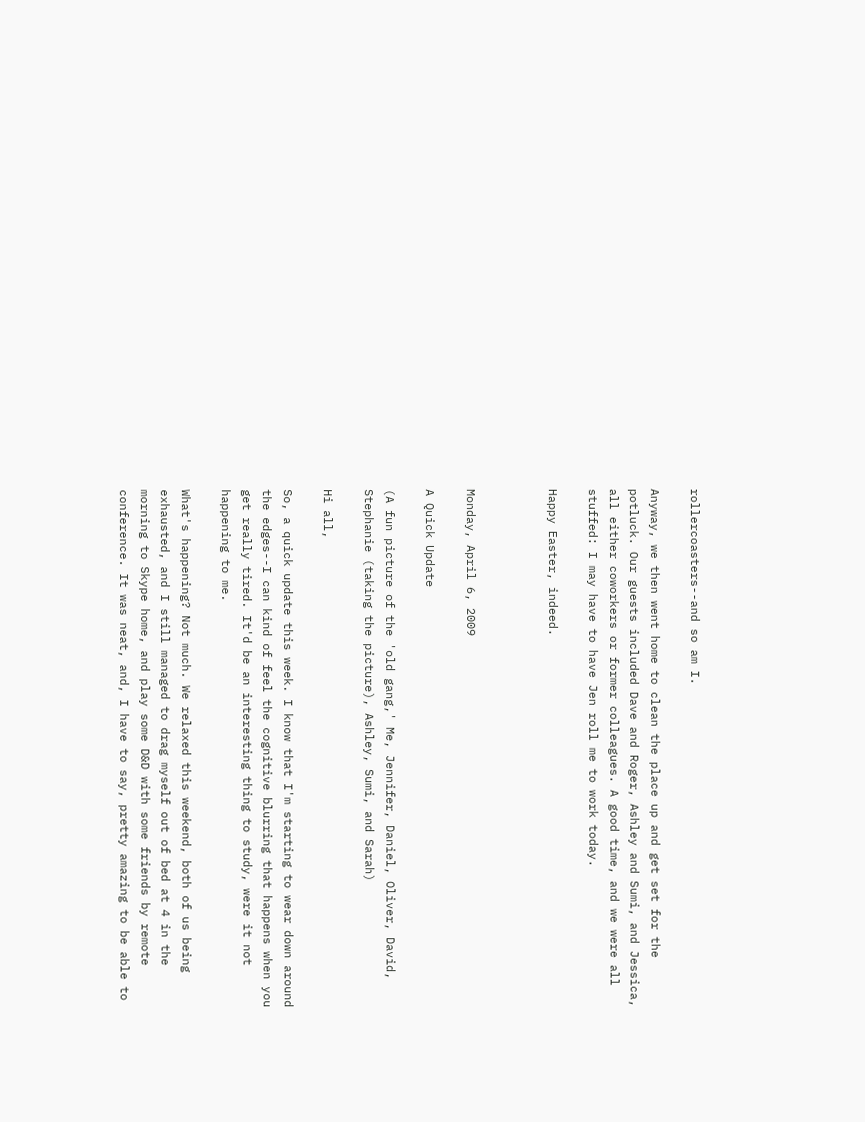rollercoasters--and so am I.

Anyway, we then went home to clean the place up and get set for the potluck. Our guests included Dave and Roger, Ashley and Sumi, and Jessica, all either coworkers or former colleagues. A good time, and we were all stuffed: I may have to have Jen roll me to work today.

Happy Easter, indeed.



Monday, April 6, 2009

A Quick Update

(A fun picture of the 'old gang,' Me, Jennifer, Daniel, Oliver, David, Stephanie (taking the picture), Ashley, Sumi, and Sarah)

Hi all,

So, a quick update this week. I know that I'm starting to wear down around the edges--I can kind of feel the cognitive blurring that happens when you get really tired. It'd be an interesting thing to study, were it not happening to me.

What's happening? Not much. We relaxed this weekend, both of us being exhausted, and I still managed to drag myself out of bed at 4 in the morning to Skype home, and play some D&D with some friends by remote conference. It was neat, and, I have to say, pretty amazing to be able to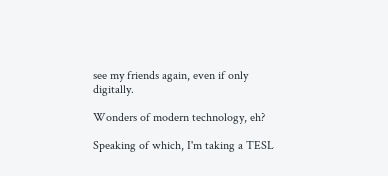see my friends again, even if only digitally.

Wonders of modern technology, eh?

Speaking of which, I'm taking a TESL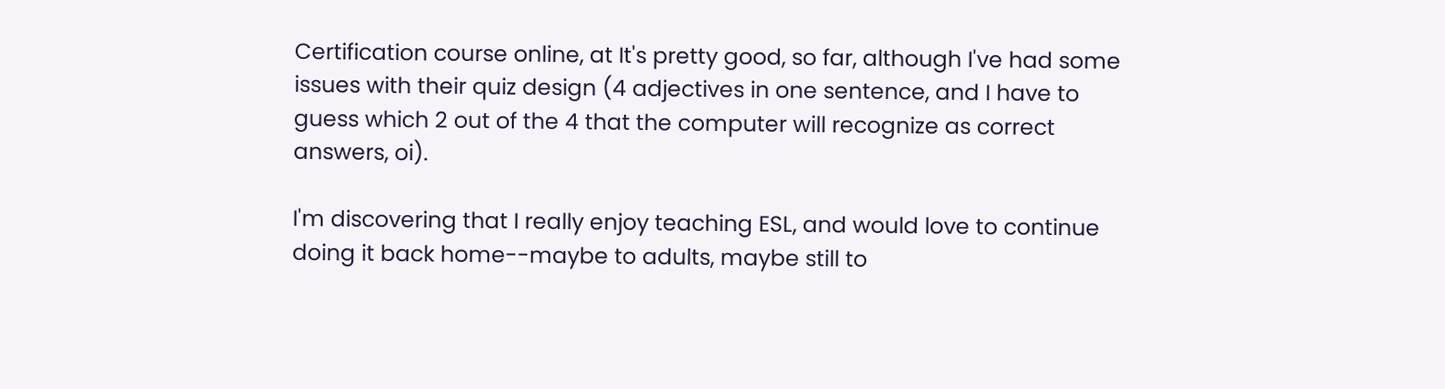Certification course online, at It's pretty good, so far, although I've had some issues with their quiz design (4 adjectives in one sentence, and I have to guess which 2 out of the 4 that the computer will recognize as correct answers, oi).

I'm discovering that I really enjoy teaching ESL, and would love to continue doing it back home--maybe to adults, maybe still to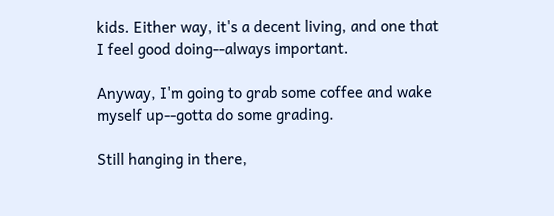kids. Either way, it's a decent living, and one that I feel good doing--always important.

Anyway, I'm going to grab some coffee and wake myself up--gotta do some grading.

Still hanging in there,